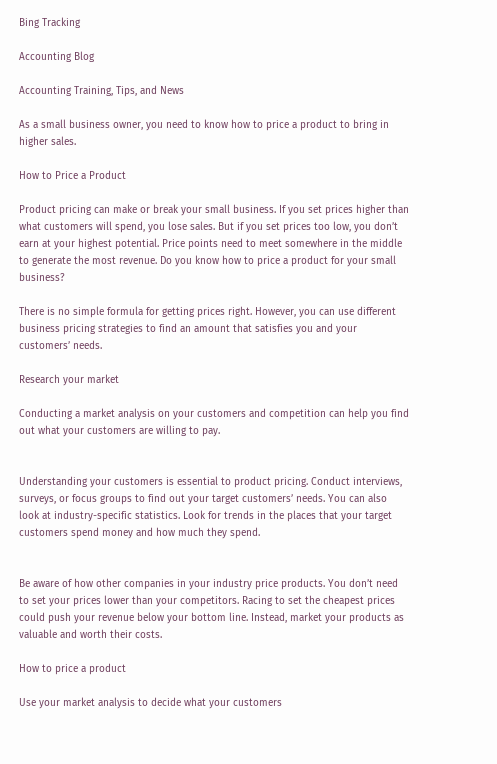Bing Tracking

Accounting Blog

Accounting Training, Tips, and News

As a small business owner, you need to know how to price a product to bring in higher sales.

How to Price a Product

Product pricing can make or break your small business. If you set prices higher than what customers will spend, you lose sales. But if you set prices too low, you don’t earn at your highest potential. Price points need to meet somewhere in the middle to generate the most revenue. Do you know how to price a product for your small business?

There is no simple formula for getting prices right. However, you can use different business pricing strategies to find an amount that satisfies you and your customers’ needs.

Research your market

Conducting a market analysis on your customers and competition can help you find out what your customers are willing to pay.


Understanding your customers is essential to product pricing. Conduct interviews, surveys, or focus groups to find out your target customers’ needs. You can also look at industry-specific statistics. Look for trends in the places that your target customers spend money and how much they spend.


Be aware of how other companies in your industry price products. You don’t need to set your prices lower than your competitors. Racing to set the cheapest prices could push your revenue below your bottom line. Instead, market your products as valuable and worth their costs.

How to price a product

Use your market analysis to decide what your customers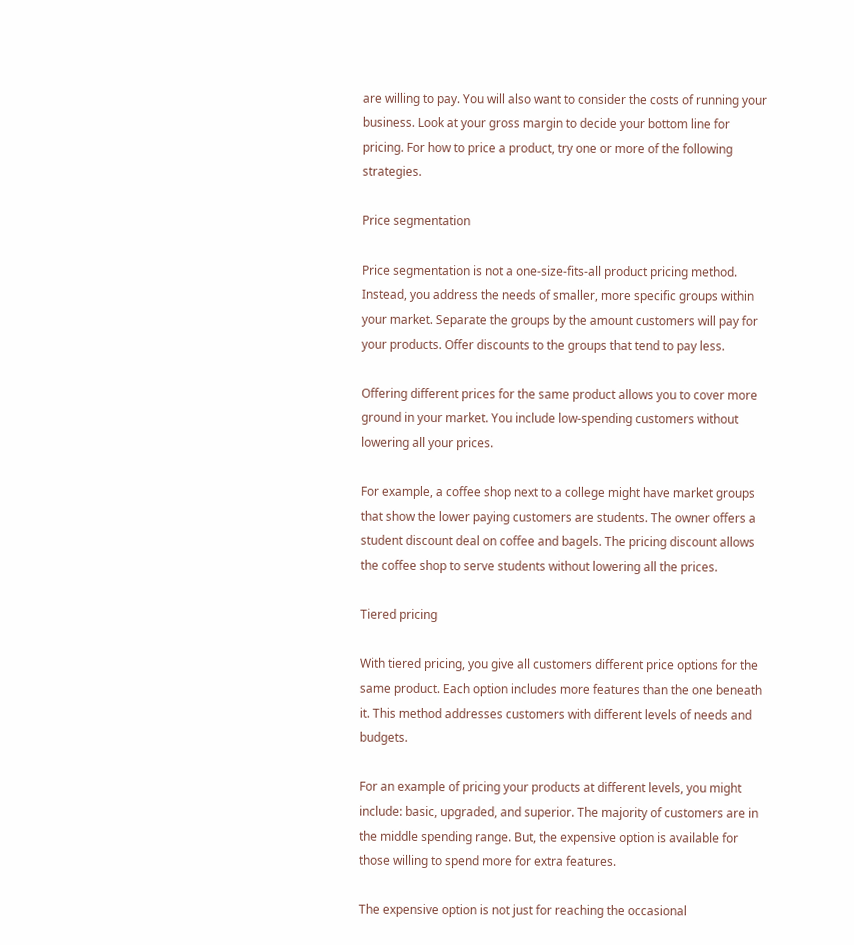are willing to pay. You will also want to consider the costs of running your business. Look at your gross margin to decide your bottom line for pricing. For how to price a product, try one or more of the following strategies.

Price segmentation

Price segmentation is not a one-size-fits-all product pricing method. Instead, you address the needs of smaller, more specific groups within your market. Separate the groups by the amount customers will pay for your products. Offer discounts to the groups that tend to pay less.

Offering different prices for the same product allows you to cover more ground in your market. You include low-spending customers without lowering all your prices.

For example, a coffee shop next to a college might have market groups that show the lower paying customers are students. The owner offers a student discount deal on coffee and bagels. The pricing discount allows the coffee shop to serve students without lowering all the prices.

Tiered pricing

With tiered pricing, you give all customers different price options for the same product. Each option includes more features than the one beneath it. This method addresses customers with different levels of needs and budgets.

For an example of pricing your products at different levels, you might include: basic, upgraded, and superior. The majority of customers are in the middle spending range. But, the expensive option is available for those willing to spend more for extra features.

The expensive option is not just for reaching the occasional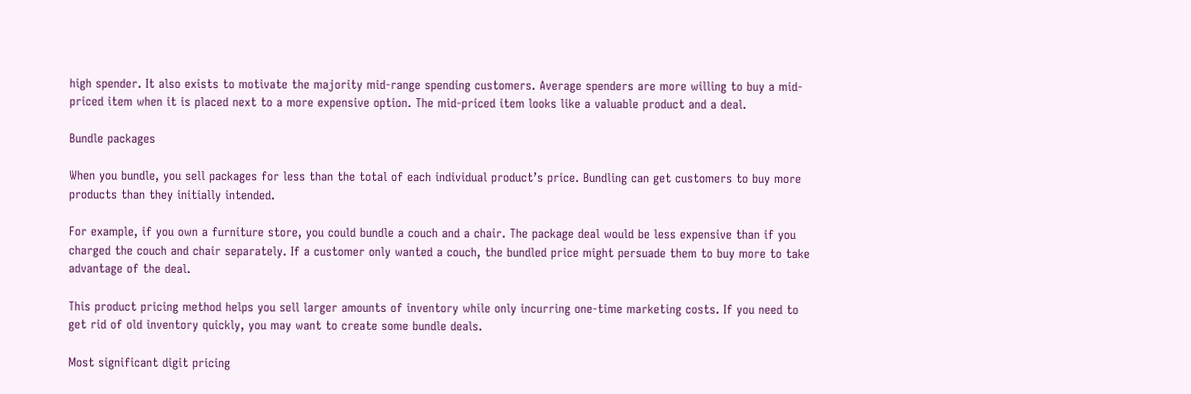high spender. It also exists to motivate the majority mid-range spending customers. Average spenders are more willing to buy a mid-priced item when it is placed next to a more expensive option. The mid-priced item looks like a valuable product and a deal.

Bundle packages

When you bundle, you sell packages for less than the total of each individual product’s price. Bundling can get customers to buy more products than they initially intended.

For example, if you own a furniture store, you could bundle a couch and a chair. The package deal would be less expensive than if you charged the couch and chair separately. If a customer only wanted a couch, the bundled price might persuade them to buy more to take advantage of the deal.

This product pricing method helps you sell larger amounts of inventory while only incurring one-time marketing costs. If you need to get rid of old inventory quickly, you may want to create some bundle deals.

Most significant digit pricing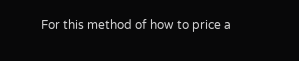For this method of how to price a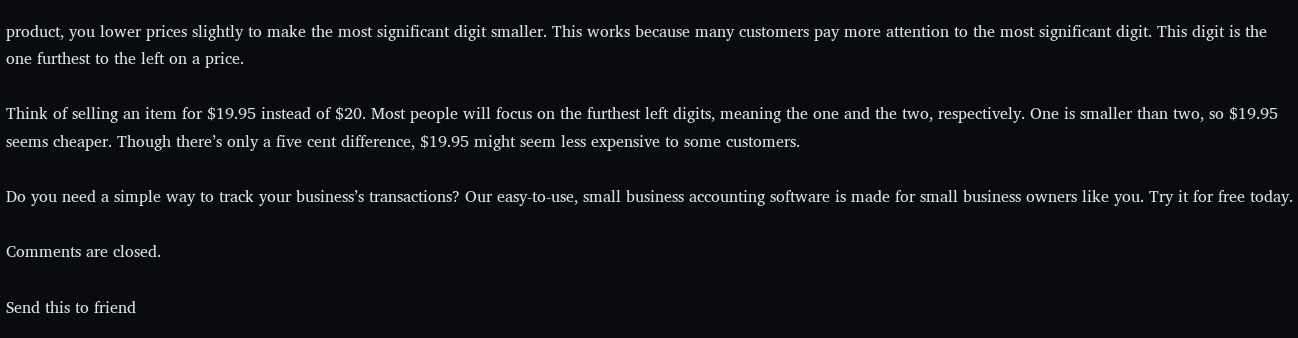product, you lower prices slightly to make the most significant digit smaller. This works because many customers pay more attention to the most significant digit. This digit is the one furthest to the left on a price.

Think of selling an item for $19.95 instead of $20. Most people will focus on the furthest left digits, meaning the one and the two, respectively. One is smaller than two, so $19.95 seems cheaper. Though there’s only a five cent difference, $19.95 might seem less expensive to some customers.

Do you need a simple way to track your business’s transactions? Our easy-to-use, small business accounting software is made for small business owners like you. Try it for free today.

Comments are closed.

Send this to friend